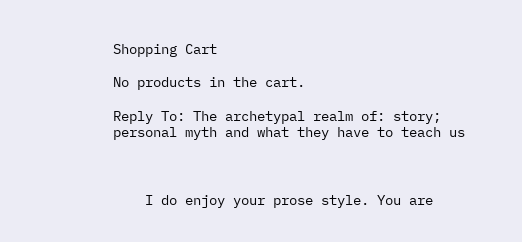Shopping Cart

No products in the cart.

Reply To: The archetypal realm of: story; personal myth and what they have to teach us



    I do enjoy your prose style. You are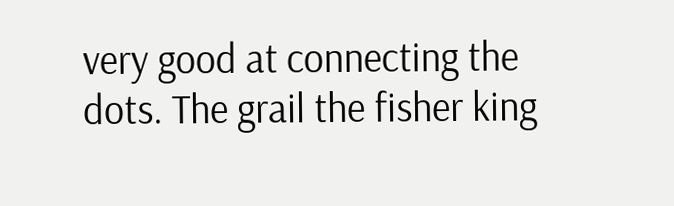very good at connecting the dots. The grail the fisher king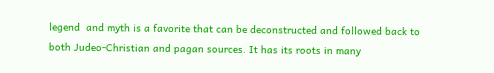legend  and myth is a favorite that can be deconstructed and followed back to both Judeo-Christian and pagan sources. It has its roots in many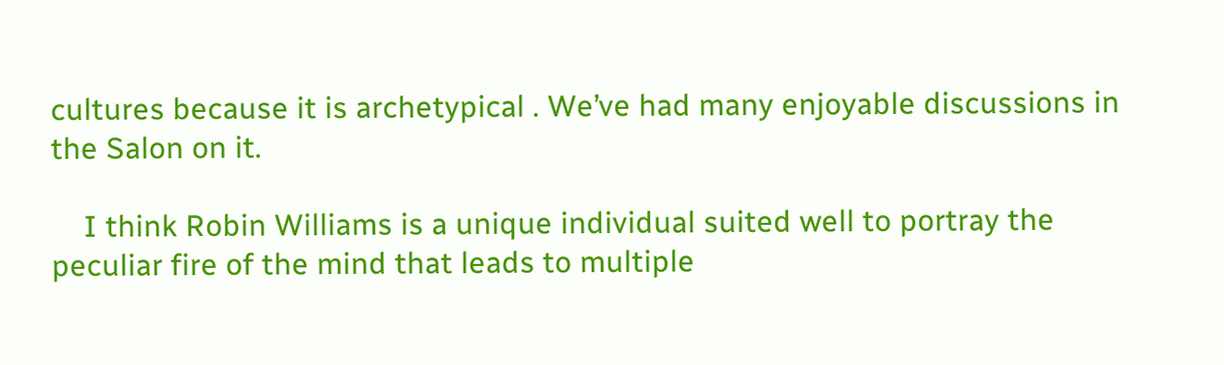cultures because it is archetypical . We’ve had many enjoyable discussions in the Salon on it.

    I think Robin Williams is a unique individual suited well to portray the peculiar fire of the mind that leads to multiple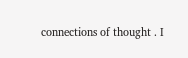connections of thought . I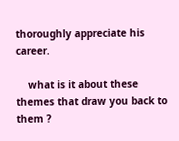thoroughly appreciate his career.

    what is it about these themes that draw you back to them ?